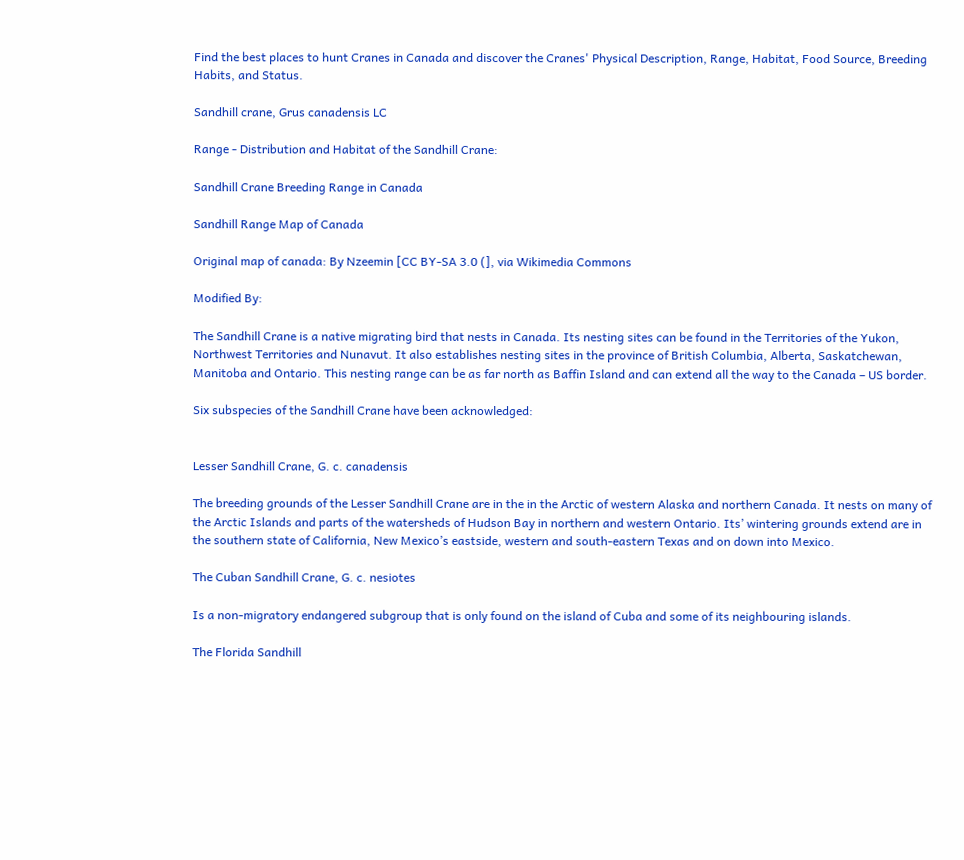Find the best places to hunt Cranes in Canada and discover the Cranes' Physical Description, Range, Habitat, Food Source, Breeding Habits, and Status.

Sandhill crane, Grus canadensis LC

Range - Distribution and Habitat of the Sandhill Crane:

Sandhill Crane Breeding Range in Canada

Sandhill Range Map of Canada

Original map of canada: By Nzeemin [CC BY-SA 3.0 (], via Wikimedia Commons

Modified By:

The Sandhill Crane is a native migrating bird that nests in Canada. Its nesting sites can be found in the Territories of the Yukon, Northwest Territories and Nunavut. It also establishes nesting sites in the province of British Columbia, Alberta, Saskatchewan, Manitoba and Ontario. This nesting range can be as far north as Baffin Island and can extend all the way to the Canada – US border.

Six subspecies of the Sandhill Crane have been acknowledged:


Lesser Sandhill Crane, G. c. canadensis

The breeding grounds of the Lesser Sandhill Crane are in the in the Arctic of western Alaska and northern Canada. It nests on many of the Arctic Islands and parts of the watersheds of Hudson Bay in northern and western Ontario. Its’ wintering grounds extend are in the southern state of California, New Mexico’s eastside, western and south-eastern Texas and on down into Mexico.

The Cuban Sandhill Crane, G. c. nesiotes

Is a non-migratory endangered subgroup that is only found on the island of Cuba and some of its neighbouring islands.

The Florida Sandhill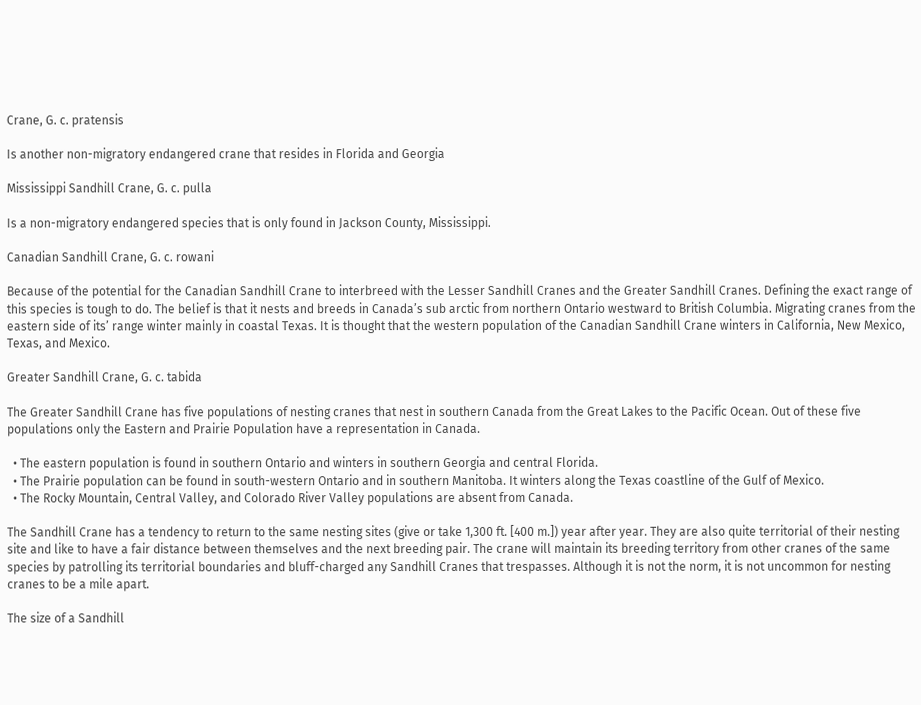Crane, G. c. pratensis

Is another non-migratory endangered crane that resides in Florida and Georgia

Mississippi Sandhill Crane, G. c. pulla

Is a non-migratory endangered species that is only found in Jackson County, Mississippi.

Canadian Sandhill Crane, G. c. rowani

Because of the potential for the Canadian Sandhill Crane to interbreed with the Lesser Sandhill Cranes and the Greater Sandhill Cranes. Defining the exact range of this species is tough to do. The belief is that it nests and breeds in Canada’s sub arctic from northern Ontario westward to British Columbia. Migrating cranes from the eastern side of its’ range winter mainly in coastal Texas. It is thought that the western population of the Canadian Sandhill Crane winters in California, New Mexico, Texas, and Mexico.

Greater Sandhill Crane, G. c. tabida

The Greater Sandhill Crane has five populations of nesting cranes that nest in southern Canada from the Great Lakes to the Pacific Ocean. Out of these five populations only the Eastern and Prairie Population have a representation in Canada.

  • The eastern population is found in southern Ontario and winters in southern Georgia and central Florida.
  • The Prairie population can be found in south-western Ontario and in southern Manitoba. It winters along the Texas coastline of the Gulf of Mexico.
  • The Rocky Mountain, Central Valley, and Colorado River Valley populations are absent from Canada.

The Sandhill Crane has a tendency to return to the same nesting sites (give or take 1,300 ft. [400 m.]) year after year. They are also quite territorial of their nesting site and like to have a fair distance between themselves and the next breeding pair. The crane will maintain its breeding territory from other cranes of the same species by patrolling its territorial boundaries and bluff-charged any Sandhill Cranes that trespasses. Although it is not the norm, it is not uncommon for nesting cranes to be a mile apart.

The size of a Sandhill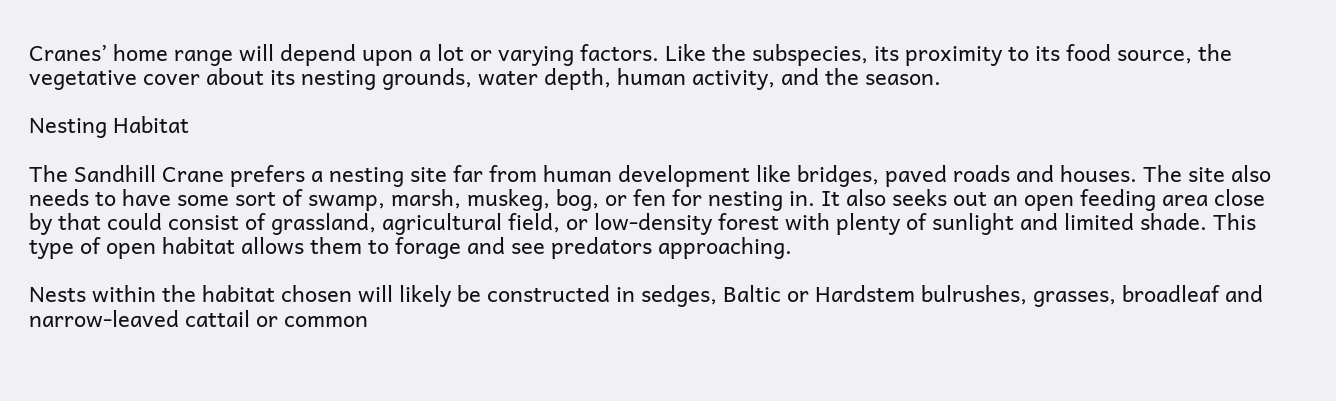Cranes’ home range will depend upon a lot or varying factors. Like the subspecies, its proximity to its food source, the vegetative cover about its nesting grounds, water depth, human activity, and the season.

Nesting Habitat

The Sandhill Crane prefers a nesting site far from human development like bridges, paved roads and houses. The site also needs to have some sort of swamp, marsh, muskeg, bog, or fen for nesting in. It also seeks out an open feeding area close by that could consist of grassland, agricultural field, or low-density forest with plenty of sunlight and limited shade. This type of open habitat allows them to forage and see predators approaching.

Nests within the habitat chosen will likely be constructed in sedges, Baltic or Hardstem bulrushes, grasses, broadleaf and narrow-leaved cattail or common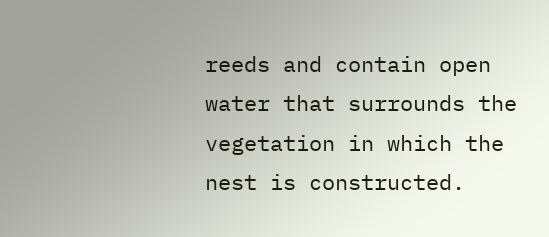reeds and contain open water that surrounds the vegetation in which the nest is constructed.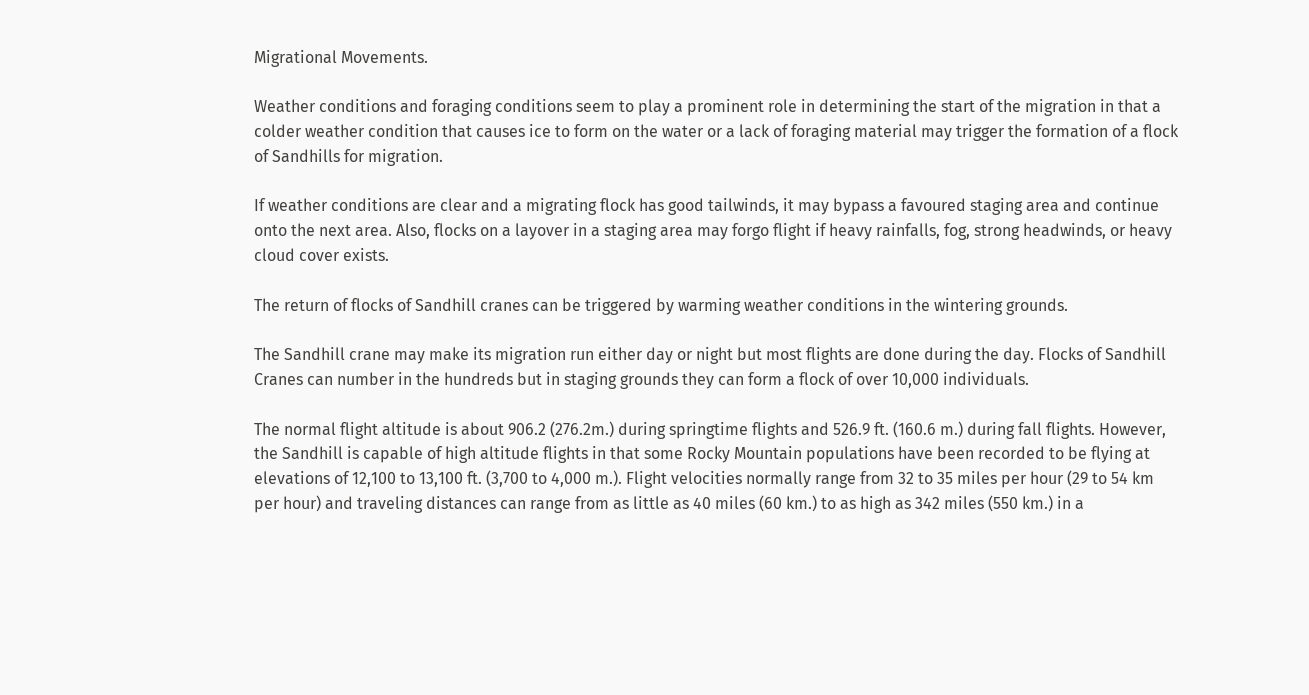Migrational Movements.

Weather conditions and foraging conditions seem to play a prominent role in determining the start of the migration in that a colder weather condition that causes ice to form on the water or a lack of foraging material may trigger the formation of a flock of Sandhills for migration.

If weather conditions are clear and a migrating flock has good tailwinds, it may bypass a favoured staging area and continue onto the next area. Also, flocks on a layover in a staging area may forgo flight if heavy rainfalls, fog, strong headwinds, or heavy cloud cover exists.

The return of flocks of Sandhill cranes can be triggered by warming weather conditions in the wintering grounds.

The Sandhill crane may make its migration run either day or night but most flights are done during the day. Flocks of Sandhill Cranes can number in the hundreds but in staging grounds they can form a flock of over 10,000 individuals.

The normal flight altitude is about 906.2 (276.2m.) during springtime flights and 526.9 ft. (160.6 m.) during fall flights. However, the Sandhill is capable of high altitude flights in that some Rocky Mountain populations have been recorded to be flying at elevations of 12,100 to 13,100 ft. (3,700 to 4,000 m.). Flight velocities normally range from 32 to 35 miles per hour (29 to 54 km per hour) and traveling distances can range from as little as 40 miles (60 km.) to as high as 342 miles (550 km.) in a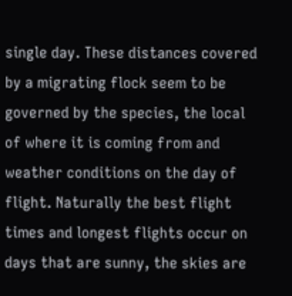single day. These distances covered by a migrating flock seem to be governed by the species, the local of where it is coming from and weather conditions on the day of flight. Naturally the best flight times and longest flights occur on days that are sunny, the skies are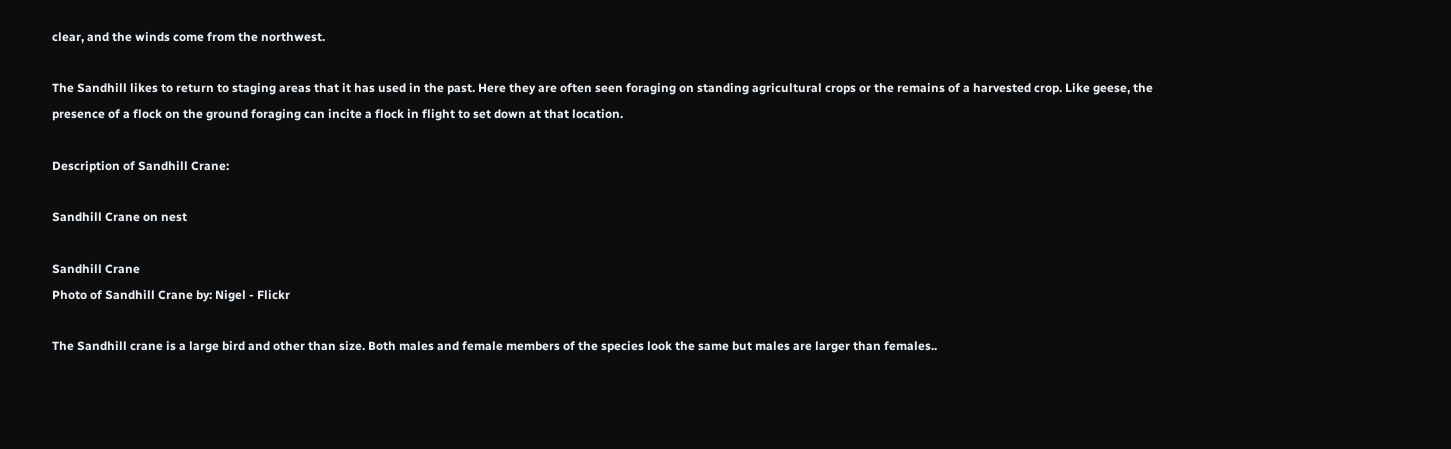clear, and the winds come from the northwest.

The Sandhill likes to return to staging areas that it has used in the past. Here they are often seen foraging on standing agricultural crops or the remains of a harvested crop. Like geese, the presence of a flock on the ground foraging can incite a flock in flight to set down at that location.

Description of Sandhill Crane:

Sandhill Crane on nest

Sandhill Crane
Photo of Sandhill Crane by: Nigel - Flickr

The Sandhill crane is a large bird and other than size. Both males and female members of the species look the same but males are larger than females..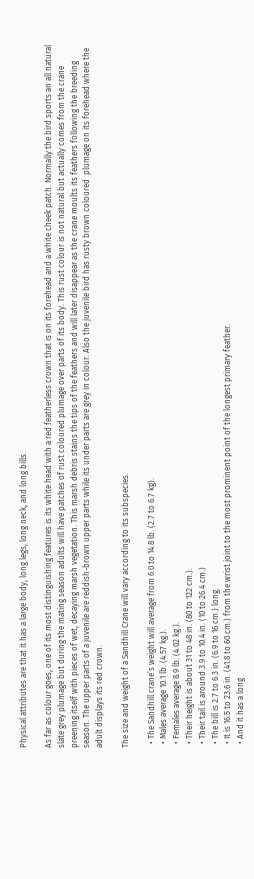Physical attributes are that it has a large body, long legs, long neck, and long bills.

As far as colour goes, one of its most distinguishing features is its white head with a red featherless crown that is on its forehead and a white cheek patch. Normally the bird sports an all natural slate grey plumage but during the mating season adults will have patches of rust coloured plumage over parts of its body. This rust colour is not natural but actually comes from the crane preening itself with pieces of wet, decaying marsh vegetation. This marsh debris stains the tips of the feathers and will later disappear as the crane moults its feathers following the breeding season. The upper parts of a juvenile are reddish-brown upper parts while its under parts are grey in colour. Also the juvenile bird has rusty brown coloured  plumage on its forehead where the adult displays its red crown.

The size and weight of a Sandhill Crane will vary according to its subspecies.

  • The Sandhill crane’s weight will average from 6.0 to 14.8 lb. (2.7 to 6.7 kg).
  • Males average 10.1 lb. (4.57 kg.).
  • Females average 8.9 lb. (4.02 kg.).
  • Their height is about 31 to 48 in. (80 to 122 cm.).
  • Their tail is around 3.9 to 10.4 in. (10 to 26.4 cm.)
  • The bill is 2.7 to 6.3 in. (6.9 to 16 cm.) long.
  • It is 16.5 to 23.6 in. (41.8 to 60 cm.) from the wrist joint to the most prominent point of the longest primary feather.
  • And it has a long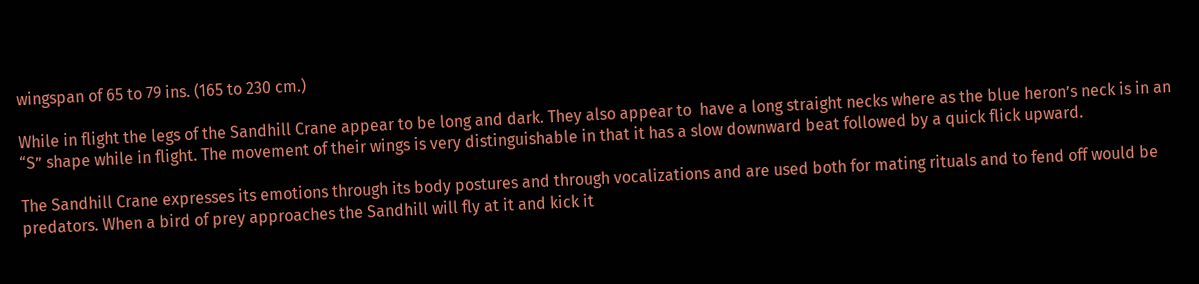wingspan of 65 to 79 ins. (165 to 230 cm.)

While in flight the legs of the Sandhill Crane appear to be long and dark. They also appear to  have a long straight necks where as the blue heron’s neck is in an “S” shape while in flight. The movement of their wings is very distinguishable in that it has a slow downward beat followed by a quick flick upward.

The Sandhill Crane expresses its emotions through its body postures and through vocalizations and are used both for mating rituals and to fend off would be predators. When a bird of prey approaches the Sandhill will fly at it and kick it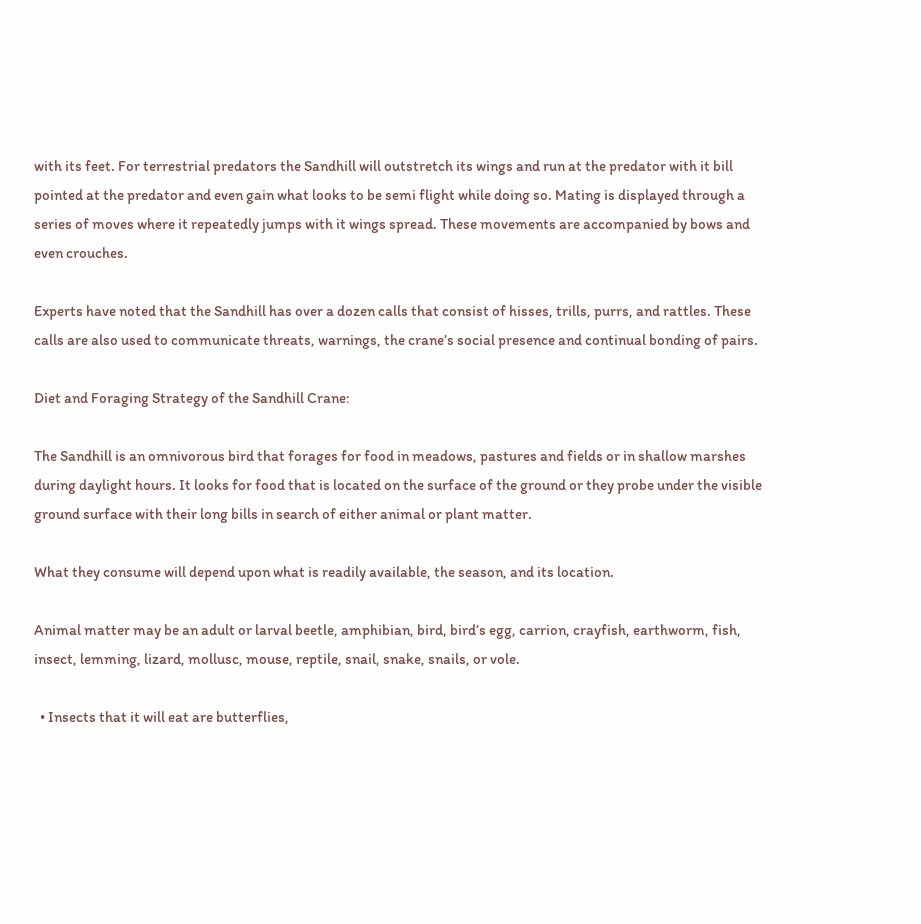with its feet. For terrestrial predators the Sandhill will outstretch its wings and run at the predator with it bill pointed at the predator and even gain what looks to be semi flight while doing so. Mating is displayed through a series of moves where it repeatedly jumps with it wings spread. These movements are accompanied by bows and even crouches.

Experts have noted that the Sandhill has over a dozen calls that consist of hisses, trills, purrs, and rattles. These calls are also used to communicate threats, warnings, the crane’s social presence and continual bonding of pairs.

Diet and Foraging Strategy of the Sandhill Crane:

The Sandhill is an omnivorous bird that forages for food in meadows, pastures and fields or in shallow marshes during daylight hours. It looks for food that is located on the surface of the ground or they probe under the visible ground surface with their long bills in search of either animal or plant matter.

What they consume will depend upon what is readily available, the season, and its location.

Animal matter may be an adult or larval beetle, amphibian, bird, bird’s egg, carrion, crayfish, earthworm, fish, insect, lemming, lizard, mollusc, mouse, reptile, snail, snake, snails, or vole.

  • Insects that it will eat are butterflies,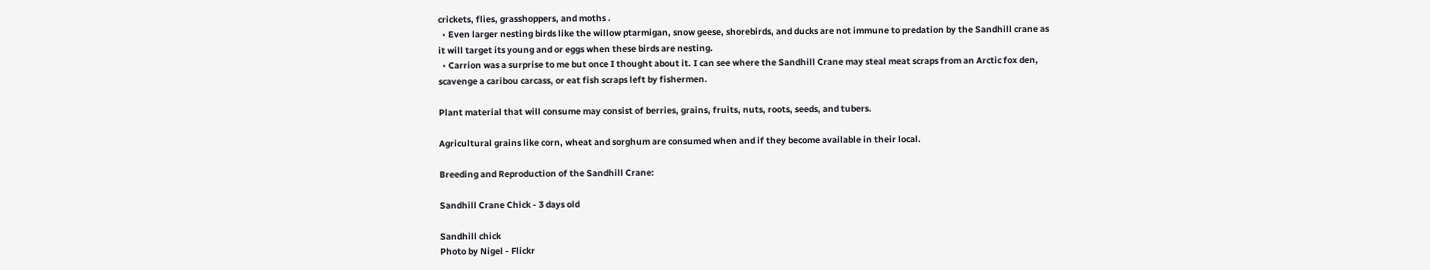crickets, flies, grasshoppers, and moths .
  • Even larger nesting birds like the willow ptarmigan, snow geese, shorebirds, and ducks are not immune to predation by the Sandhill crane as it will target its young and or eggs when these birds are nesting.
  • Carrion was a surprise to me but once I thought about it. I can see where the Sandhill Crane may steal meat scraps from an Arctic fox den, scavenge a caribou carcass, or eat fish scraps left by fishermen.

Plant material that will consume may consist of berries, grains, fruits, nuts, roots, seeds, and tubers.

Agricultural grains like corn, wheat and sorghum are consumed when and if they become available in their local.

Breeding and Reproduction of the Sandhill Crane:

Sandhill Crane Chick - 3 days old

Sandhill chick
Photo by Nigel - Flickr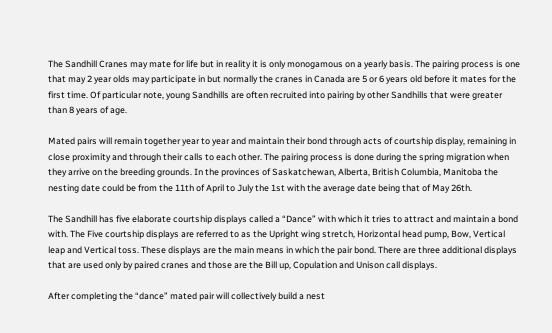The Sandhill Cranes may mate for life but in reality it is only monogamous on a yearly basis. The pairing process is one that may 2 year olds may participate in but normally the cranes in Canada are 5 or 6 years old before it mates for the first time. Of particular note, young Sandhills are often recruited into pairing by other Sandhills that were greater than 8 years of age.

Mated pairs will remain together year to year and maintain their bond through acts of courtship display, remaining in close proximity and through their calls to each other. The pairing process is done during the spring migration when they arrive on the breeding grounds. In the provinces of Saskatchewan, Alberta, British Columbia, Manitoba the nesting date could be from the 11th of April to July the 1st with the average date being that of May 26th.

The Sandhill has five elaborate courtship displays called a “Dance” with which it tries to attract and maintain a bond with. The Five courtship displays are referred to as the Upright wing stretch, Horizontal head pump, Bow, Vertical leap and Vertical toss. These displays are the main means in which the pair bond. There are three additional displays that are used only by paired cranes and those are the Bill up, Copulation and Unison call displays.

After completing the “dance” mated pair will collectively build a nest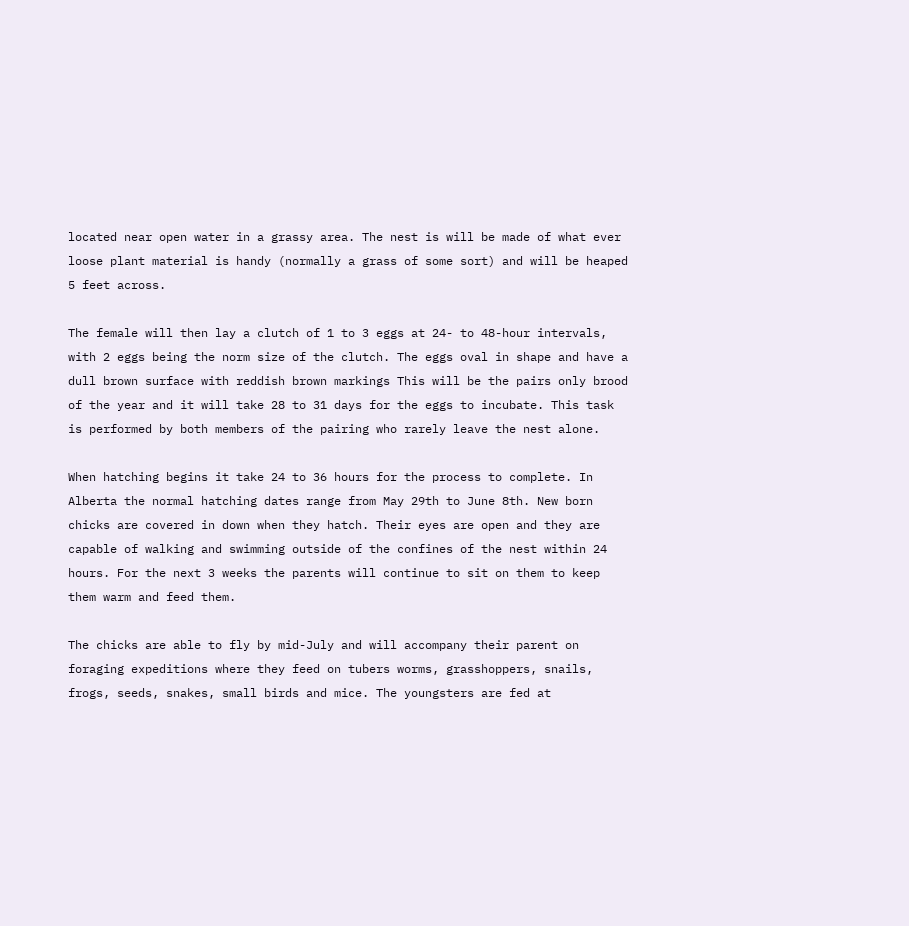located near open water in a grassy area. The nest is will be made of what ever loose plant material is handy (normally a grass of some sort) and will be heaped 5 feet across.

The female will then lay a clutch of 1 to 3 eggs at 24- to 48-hour intervals, with 2 eggs being the norm size of the clutch. The eggs oval in shape and have a dull brown surface with reddish brown markings This will be the pairs only brood of the year and it will take 28 to 31 days for the eggs to incubate. This task is performed by both members of the pairing who rarely leave the nest alone.

When hatching begins it take 24 to 36 hours for the process to complete. In Alberta the normal hatching dates range from May 29th to June 8th. New born chicks are covered in down when they hatch. Their eyes are open and they are capable of walking and swimming outside of the confines of the nest within 24 hours. For the next 3 weeks the parents will continue to sit on them to keep them warm and feed them.

The chicks are able to fly by mid-July and will accompany their parent on foraging expeditions where they feed on tubers worms, grasshoppers, snails, frogs, seeds, snakes, small birds and mice. The youngsters are fed at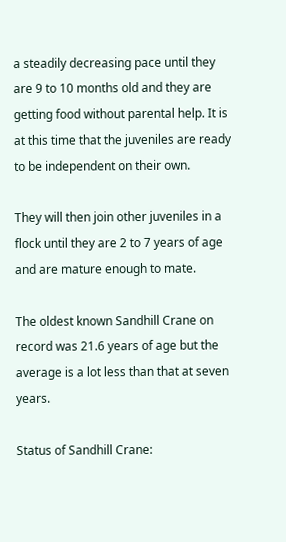a steadily decreasing pace until they are 9 to 10 months old and they are getting food without parental help. It is at this time that the juveniles are ready to be independent on their own.

They will then join other juveniles in a flock until they are 2 to 7 years of age and are mature enough to mate.

The oldest known Sandhill Crane on record was 21.6 years of age but the average is a lot less than that at seven years.

Status of Sandhill Crane: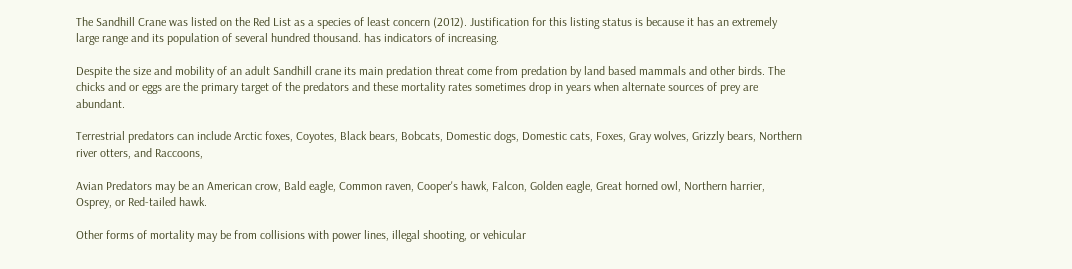The Sandhill Crane was listed on the Red List as a species of least concern (2012). Justification for this listing status is because it has an extremely large range and its population of several hundred thousand. has indicators of increasing.

Despite the size and mobility of an adult Sandhill crane its main predation threat come from predation by land based mammals and other birds. The chicks and or eggs are the primary target of the predators and these mortality rates sometimes drop in years when alternate sources of prey are abundant.

Terrestrial predators can include Arctic foxes, Coyotes, Black bears, Bobcats, Domestic dogs, Domestic cats, Foxes, Gray wolves, Grizzly bears, Northern river otters, and Raccoons,

Avian Predators may be an American crow, Bald eagle, Common raven, Cooper's hawk, Falcon, Golden eagle, Great horned owl, Northern harrier, Osprey, or Red-tailed hawk.

Other forms of mortality may be from collisions with power lines, illegal shooting, or vehicular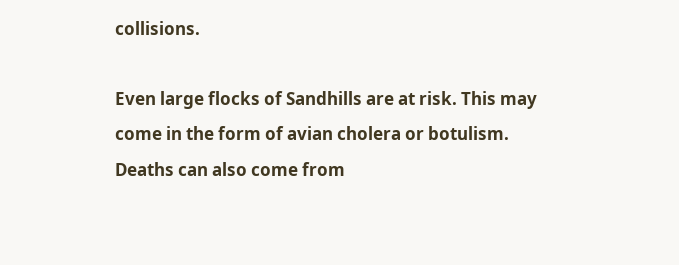collisions.

Even large flocks of Sandhills are at risk. This may come in the form of avian cholera or botulism. Deaths can also come from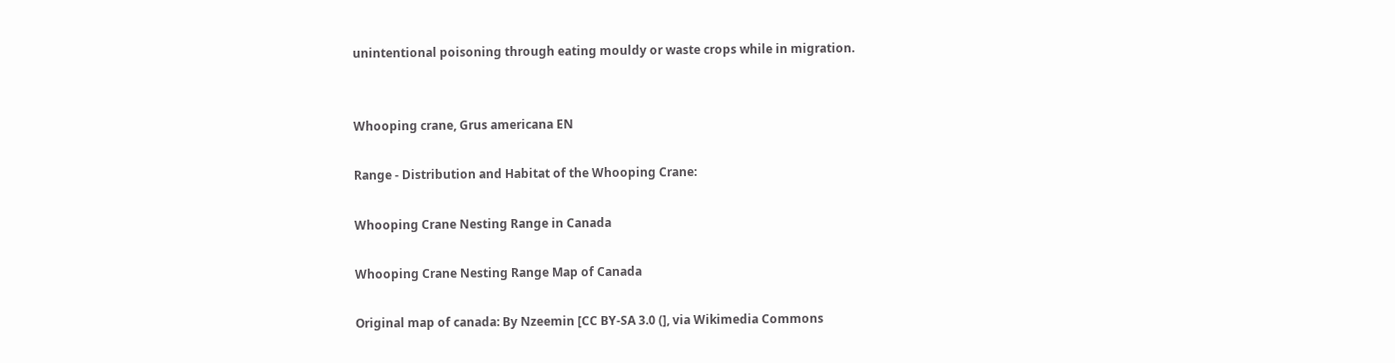unintentional poisoning through eating mouldy or waste crops while in migration.


Whooping crane, Grus americana EN

Range - Distribution and Habitat of the Whooping Crane:

Whooping Crane Nesting Range in Canada

Whooping Crane Nesting Range Map of Canada

Original map of canada: By Nzeemin [CC BY-SA 3.0 (], via Wikimedia Commons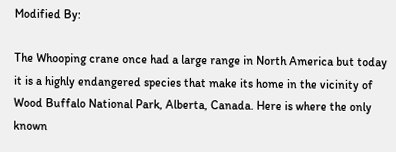Modified By:

The Whooping crane once had a large range in North America but today it is a highly endangered species that make its home in the vicinity of Wood Buffalo National Park, Alberta, Canada. Here is where the only known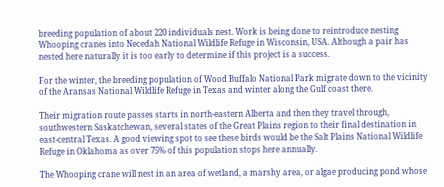breeding population of about 220 individuals nest. Work is being done to reintroduce nesting Whooping cranes into Necedah National Wildlife Refuge in Wisconsin, USA. Although a pair has nested here naturally it is too early to determine if this project is a success.

For the winter, the breeding population of Wood Buffalo National Park migrate down to the vicinity of the Aransas National Wildlife Refuge in Texas and winter along the Gulf coast there.

Their migration route passes starts in north-eastern Alberta and then they travel through, southwestern Saskatchewan, several states of the Great Plains region to their final destination in east-central Texas. A good viewing spot to see these birds would be the Salt Plains National Wildlife Refuge in Oklahoma as over 75% of this population stops here annually.

The Whooping crane will nest in an area of wetland, a marshy area, or algae producing pond whose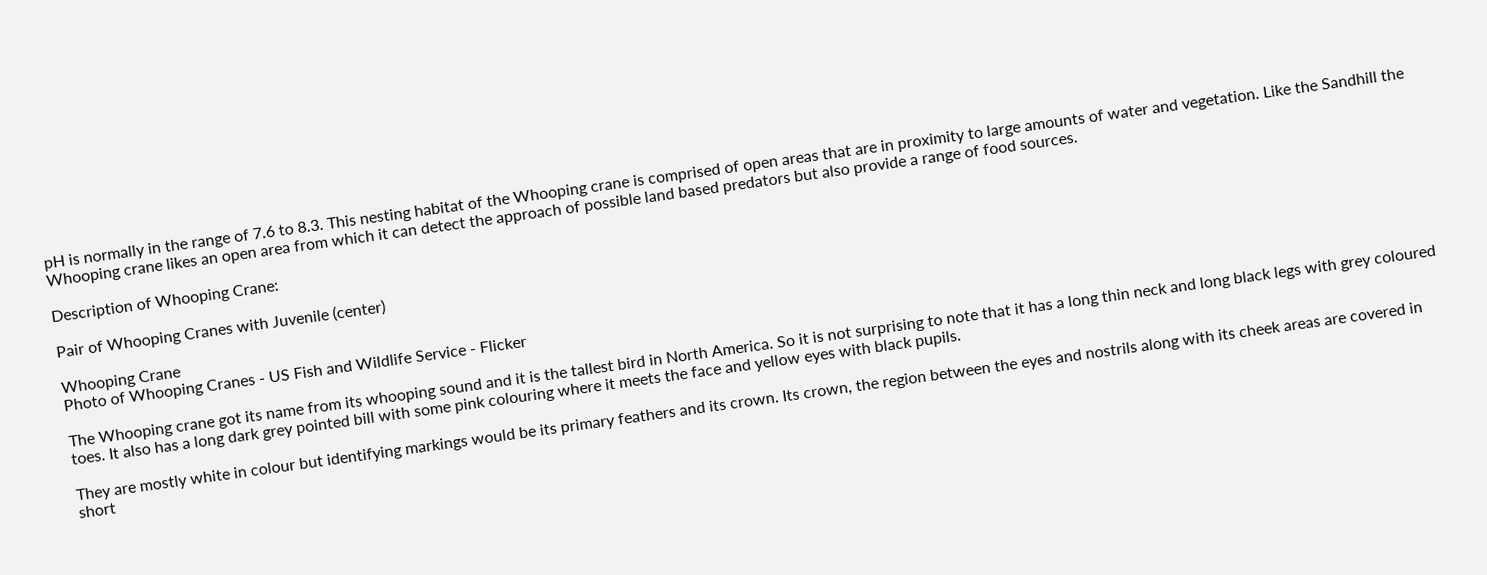pH is normally in the range of 7.6 to 8.3. This nesting habitat of the Whooping crane is comprised of open areas that are in proximity to large amounts of water and vegetation. Like the Sandhill the Whooping crane likes an open area from which it can detect the approach of possible land based predators but also provide a range of food sources.

Description of Whooping Crane:

Pair of Whooping Cranes with Juvenile (center)

Whooping Crane
Photo of Whooping Cranes - US Fish and Wildlife Service - Flicker

The Whooping crane got its name from its whooping sound and it is the tallest bird in North America. So it is not surprising to note that it has a long thin neck and long black legs with grey coloured toes. It also has a long dark grey pointed bill with some pink colouring where it meets the face and yellow eyes with black pupils.

They are mostly white in colour but identifying markings would be its primary feathers and its crown. Its crown, the region between the eyes and nostrils along with its cheek areas are covered in short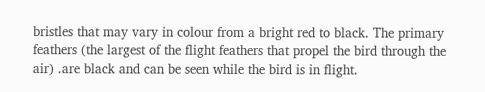bristles that may vary in colour from a bright red to black. The primary feathers (the largest of the flight feathers that propel the bird through the air) .are black and can be seen while the bird is in flight.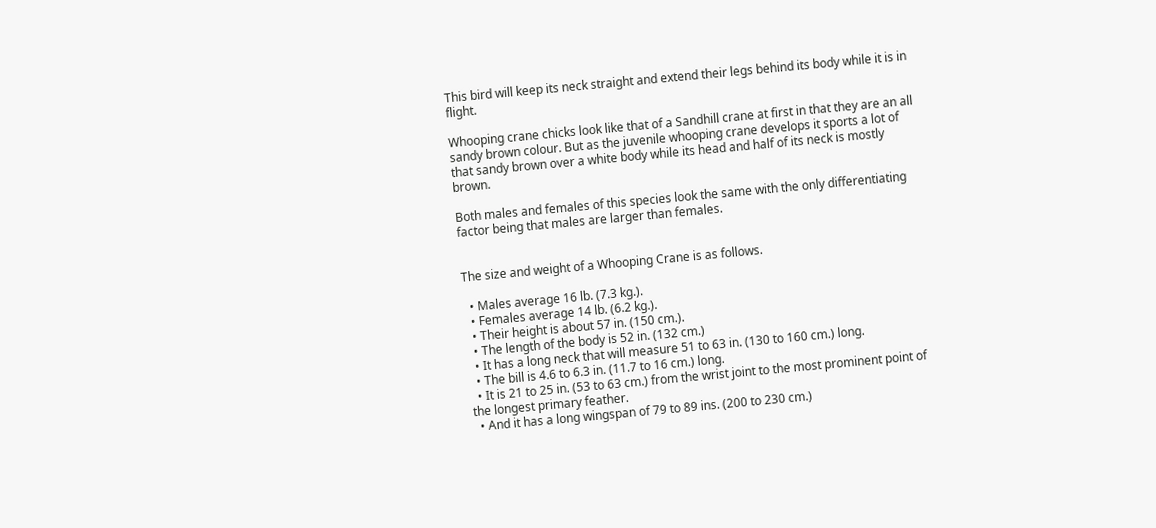This bird will keep its neck straight and extend their legs behind its body while it is in flight.

Whooping crane chicks look like that of a Sandhill crane at first in that they are an all sandy brown colour. But as the juvenile whooping crane develops it sports a lot of that sandy brown over a white body while its head and half of its neck is mostly brown.

Both males and females of this species look the same with the only differentiating factor being that males are larger than females.


The size and weight of a Whooping Crane is as follows.

  • Males average 16 lb. (7.3 kg.).
  • Females average 14 lb. (6.2 kg.).
  • Their height is about 57 in. (150 cm.).
  • The length of the body is 52 in. (132 cm.)
  • It has a long neck that will measure 51 to 63 in. (130 to 160 cm.) long.
  • The bill is 4.6 to 6.3 in. (11.7 to 16 cm.) long.
  • It is 21 to 25 in. (53 to 63 cm.) from the wrist joint to the most prominent point of the longest primary feather.
  • And it has a long wingspan of 79 to 89 ins. (200 to 230 cm.)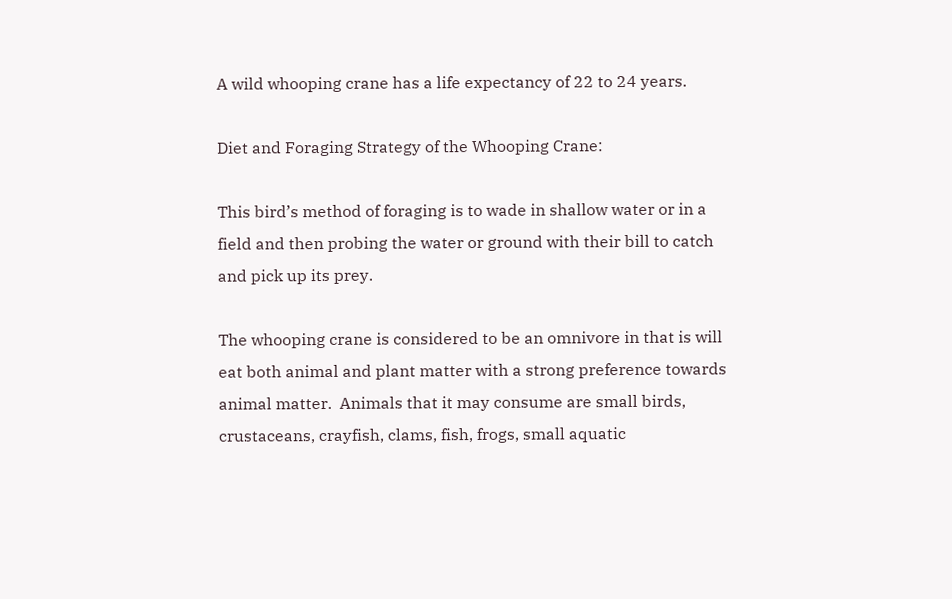A wild whooping crane has a life expectancy of 22 to 24 years.

Diet and Foraging Strategy of the Whooping Crane:

This bird’s method of foraging is to wade in shallow water or in a field and then probing the water or ground with their bill to catch and pick up its prey.

The whooping crane is considered to be an omnivore in that is will eat both animal and plant matter with a strong preference towards animal matter.  Animals that it may consume are small birds, crustaceans, crayfish, clams, fish, frogs, small aquatic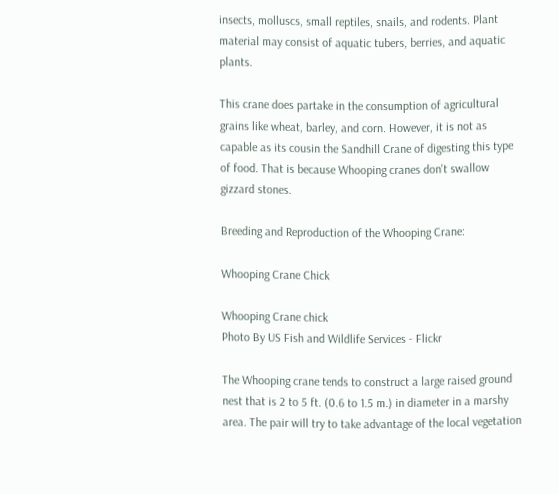insects, molluscs, small reptiles, snails, and rodents. Plant material may consist of aquatic tubers, berries, and aquatic plants.

This crane does partake in the consumption of agricultural grains like wheat, barley, and corn. However, it is not as capable as its cousin the Sandhill Crane of digesting this type of food. That is because Whooping cranes don't swallow gizzard stones.

Breeding and Reproduction of the Whooping Crane:

Whooping Crane Chick

Whooping Crane chick
Photo By US Fish and Wildlife Services - Flickr

The Whooping crane tends to construct a large raised ground nest that is 2 to 5 ft. (0.6 to 1.5 m.) in diameter in a marshy area. The pair will try to take advantage of the local vegetation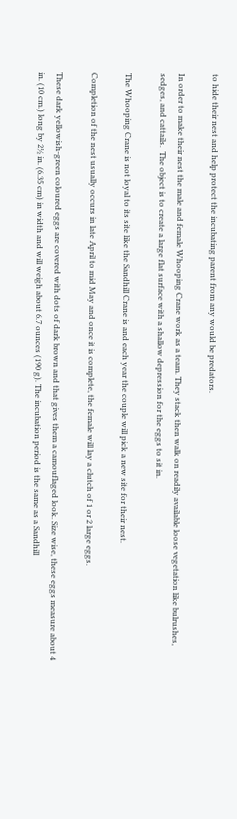to hide their nest and help protect the incubating parent from any would be predators.

In order to make their nest the male and female Whooping Crane work as a team. They stack then walk on readily available loose vegetation like bulrushes, sedges, and cattails.  The object is to create a large flat surface with a shallow depression for the eggs to sit in.

The Whooping Crane is not loyal to its site like the Sandhill Crane is and each year the couple will pick a new site for their nest.

Completion of the nest usually occurs in late April to mid May and once it is complete, the female will lay a clutch of 1 or 2 large eggs.

These dark yellowish-green coloured eggs are covered with dots of dark brown and that gives them a camouflaged look. Size wise, these eggs measure about 4 in. (10 cm.) long by 2½ in. (6.35 cm) in width and will weigh about 6.7 ounces (190 g). The incubation period is the same as a Sandhill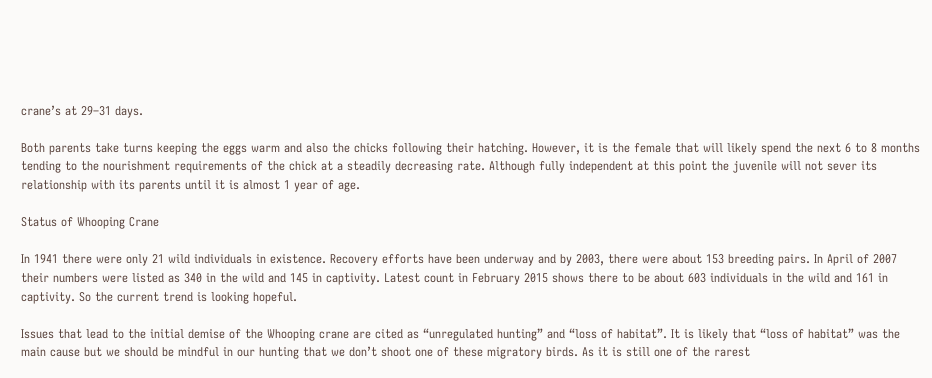crane’s at 29–31 days.

Both parents take turns keeping the eggs warm and also the chicks following their hatching. However, it is the female that will likely spend the next 6 to 8 months tending to the nourishment requirements of the chick at a steadily decreasing rate. Although fully independent at this point the juvenile will not sever its relationship with its parents until it is almost 1 year of age.

Status of Whooping Crane

In 1941 there were only 21 wild individuals in existence. Recovery efforts have been underway and by 2003, there were about 153 breeding pairs. In April of 2007 their numbers were listed as 340 in the wild and 145 in captivity. Latest count in February 2015 shows there to be about 603 individuals in the wild and 161 in captivity. So the current trend is looking hopeful.

Issues that lead to the initial demise of the Whooping crane are cited as “unregulated hunting” and “loss of habitat”. It is likely that “loss of habitat” was the main cause but we should be mindful in our hunting that we don’t shoot one of these migratory birds. As it is still one of the rarest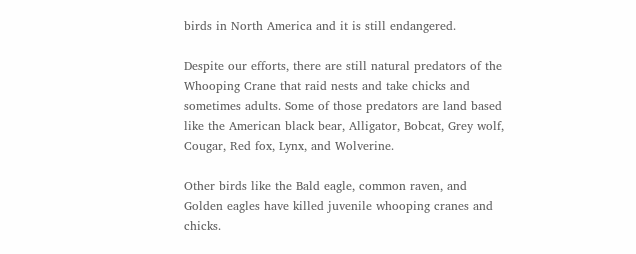birds in North America and it is still endangered.

Despite our efforts, there are still natural predators of the Whooping Crane that raid nests and take chicks and sometimes adults. Some of those predators are land based like the American black bear, Alligator, Bobcat, Grey wolf, Cougar, Red fox, Lynx, and Wolverine.

Other birds like the Bald eagle, common raven, and Golden eagles have killed juvenile whooping cranes and chicks.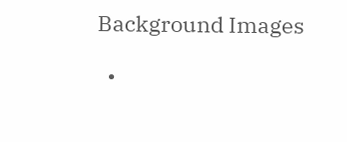Background Images

  •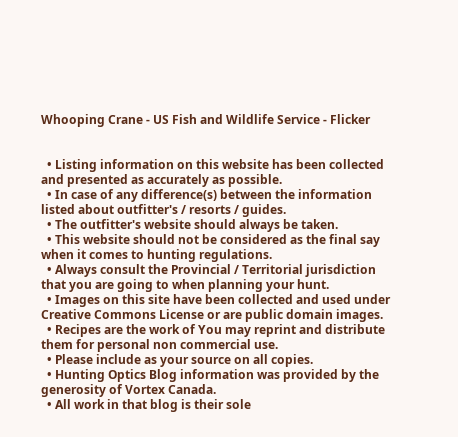Whooping Crane - US Fish and Wildlife Service - Flicker


  • Listing information on this website has been collected and presented as accurately as possible.
  • In case of any difference(s) between the information listed about outfitter's / resorts / guides.
  • The outfitter's website should always be taken.
  • This website should not be considered as the final say when it comes to hunting regulations.
  • Always consult the Provincial / Territorial jurisdiction that you are going to when planning your hunt.
  • Images on this site have been collected and used under Creative Commons License or are public domain images.
  • Recipes are the work of You may reprint and distribute them for personal non commercial use.
  • Please include as your source on all copies.
  • Hunting Optics Blog information was provided by the generosity of Vortex Canada.
  • All work in that blog is their sole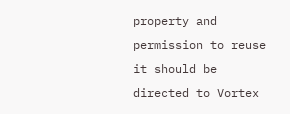property and permission to reuse it should be directed to Vortex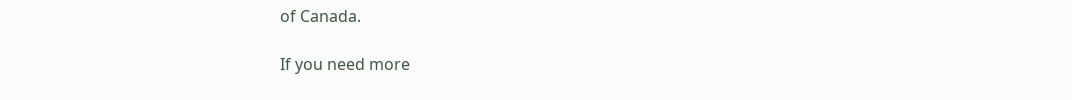of Canada.

If you need more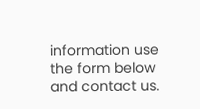information use the form below and contact us.